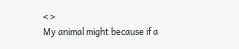< >
My animal might because if a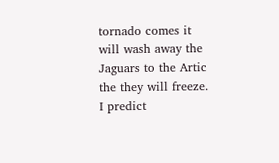tornado comes it will wash away the Jaguars to the Artic the they will freeze. I predict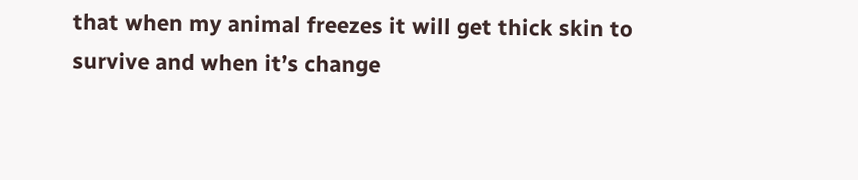that when my animal freezes it will get thick skin to survive and when it’s change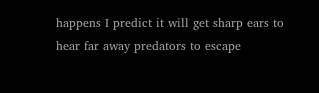happens I predict it will get sharp ears to hear far away predators to escape